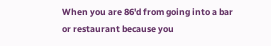When you are 86'd from going into a bar or restaurant because you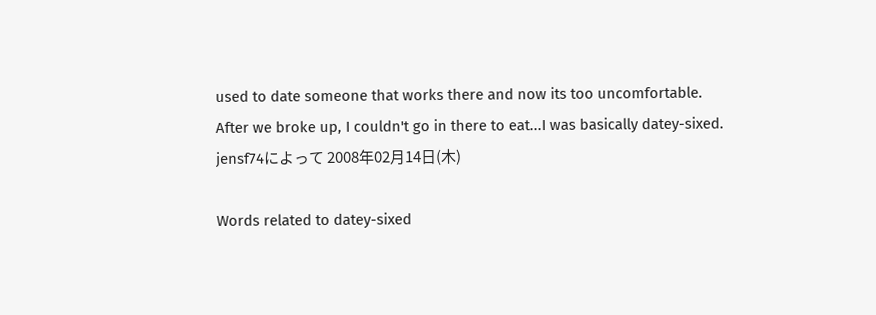used to date someone that works there and now its too uncomfortable.
After we broke up, I couldn't go in there to eat...I was basically datey-sixed.
jensf74によって 2008年02月14日(木)

Words related to datey-sixed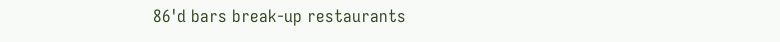86'd bars break-up restaurants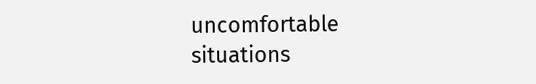uncomfortable situations